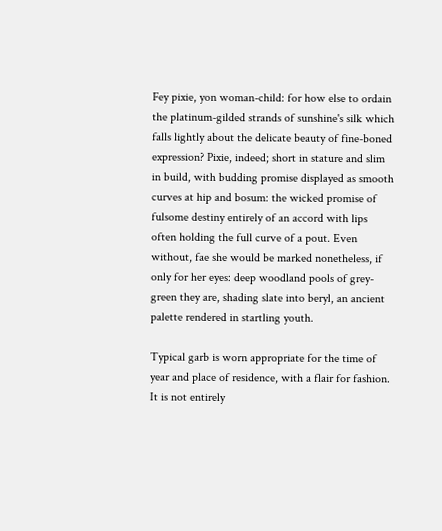Fey pixie, yon woman-child: for how else to ordain the platinum-gilded strands of sunshine's silk which falls lightly about the delicate beauty of fine-boned expression? Pixie, indeed; short in stature and slim in build, with budding promise displayed as smooth curves at hip and bosum: the wicked promise of fulsome destiny entirely of an accord with lips often holding the full curve of a pout. Even without, fae she would be marked nonetheless, if only for her eyes: deep woodland pools of grey-green they are, shading slate into beryl, an ancient palette rendered in startling youth.

Typical garb is worn appropriate for the time of year and place of residence, with a flair for fashion. It is not entirely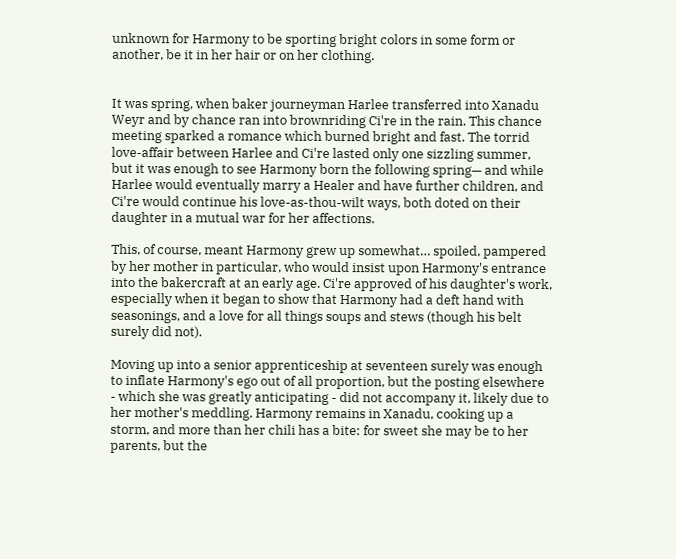unknown for Harmony to be sporting bright colors in some form or another, be it in her hair or on her clothing.


It was spring, when baker journeyman Harlee transferred into Xanadu Weyr and by chance ran into brownriding Ci're in the rain. This chance meeting sparked a romance which burned bright and fast. The torrid love-affair between Harlee and Ci're lasted only one sizzling summer, but it was enough to see Harmony born the following spring— and while Harlee would eventually marry a Healer and have further children, and Ci're would continue his love-as-thou-wilt ways, both doted on their daughter in a mutual war for her affections.

This, of course, meant Harmony grew up somewhat… spoiled, pampered by her mother in particular, who would insist upon Harmony's entrance into the bakercraft at an early age. Ci're approved of his daughter's work, especially when it began to show that Harmony had a deft hand with seasonings, and a love for all things soups and stews (though his belt surely did not).

Moving up into a senior apprenticeship at seventeen surely was enough to inflate Harmony's ego out of all proportion, but the posting elsewhere - which she was greatly anticipating - did not accompany it, likely due to her mother's meddling. Harmony remains in Xanadu, cooking up a storm, and more than her chili has a bite: for sweet she may be to her parents, but the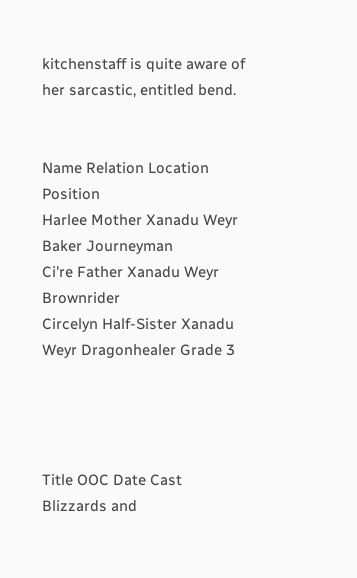kitchenstaff is quite aware of her sarcastic, entitled bend.


Name Relation Location Position
Harlee Mother Xanadu Weyr Baker Journeyman
Ci're Father Xanadu Weyr Brownrider
Circelyn Half-Sister Xanadu Weyr Dragonhealer Grade 3




Title OOC Date Cast
Blizzards and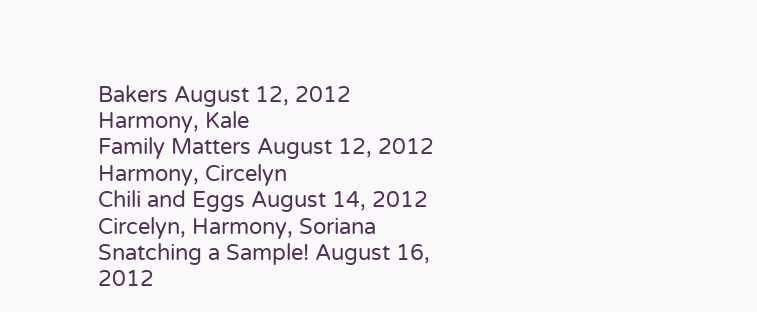Bakers August 12, 2012 Harmony, Kale
Family Matters August 12, 2012 Harmony, Circelyn
Chili and Eggs August 14, 2012 Circelyn, Harmony, Soriana
Snatching a Sample! August 16, 2012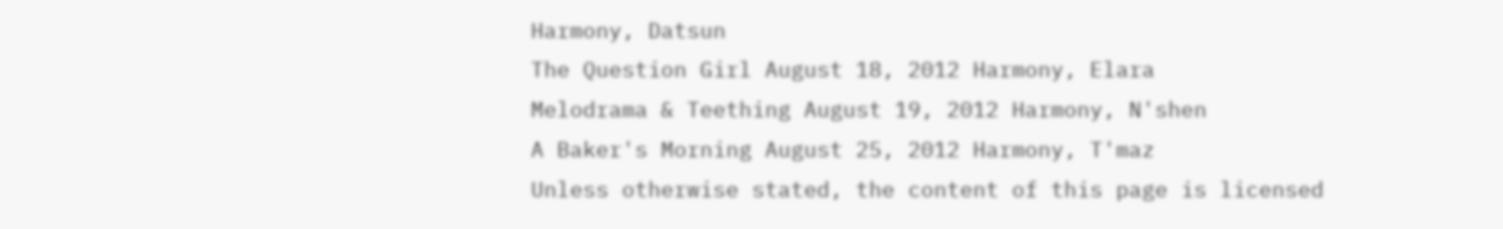Harmony, Datsun
The Question Girl August 18, 2012 Harmony, Elara
Melodrama & Teething August 19, 2012 Harmony, N'shen
A Baker's Morning August 25, 2012 Harmony, T'maz
Unless otherwise stated, the content of this page is licensed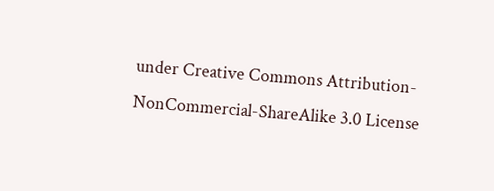under Creative Commons Attribution-NonCommercial-ShareAlike 3.0 License